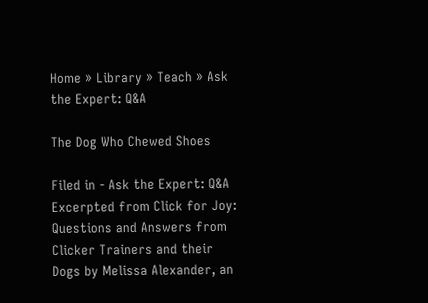Home » Library » Teach » Ask the Expert: Q&A

The Dog Who Chewed Shoes

Filed in - Ask the Expert: Q&A
Excerpted from Click for Joy: Questions and Answers from Clicker Trainers and their Dogs by Melissa Alexander, an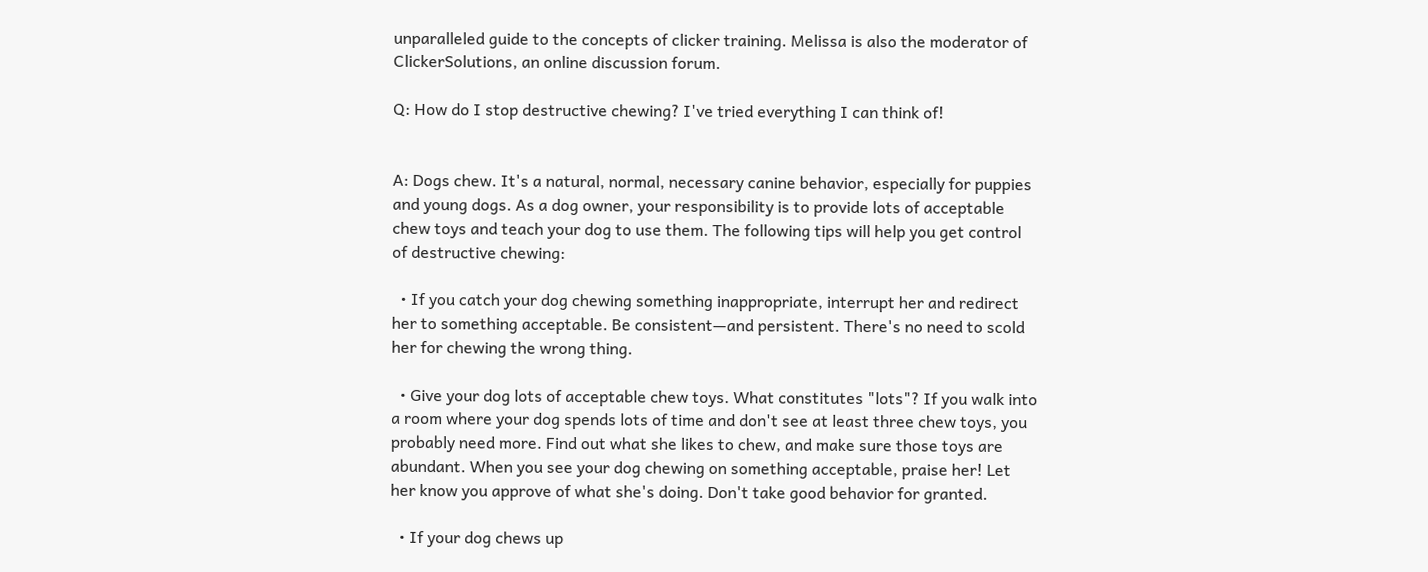unparalleled guide to the concepts of clicker training. Melissa is also the moderator of ClickerSolutions, an online discussion forum.

Q: How do I stop destructive chewing? I've tried everything I can think of!


A: Dogs chew. It's a natural, normal, necessary canine behavior, especially for puppies and young dogs. As a dog owner, your responsibility is to provide lots of acceptable chew toys and teach your dog to use them. The following tips will help you get control of destructive chewing:

  • If you catch your dog chewing something inappropriate, interrupt her and redirect her to something acceptable. Be consistent—and persistent. There's no need to scold her for chewing the wrong thing.

  • Give your dog lots of acceptable chew toys. What constitutes "lots"? If you walk into a room where your dog spends lots of time and don't see at least three chew toys, you probably need more. Find out what she likes to chew, and make sure those toys are abundant. When you see your dog chewing on something acceptable, praise her! Let her know you approve of what she's doing. Don't take good behavior for granted.

  • If your dog chews up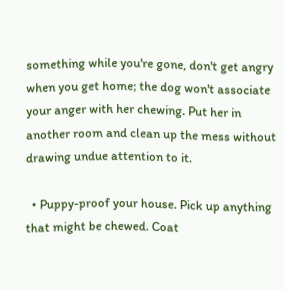something while you're gone, don't get angry when you get home; the dog won't associate your anger with her chewing. Put her in another room and clean up the mess without drawing undue attention to it.

  • Puppy-proof your house. Pick up anything that might be chewed. Coat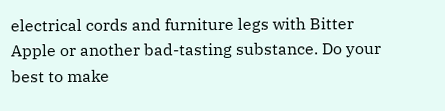electrical cords and furniture legs with Bitter Apple or another bad-tasting substance. Do your best to make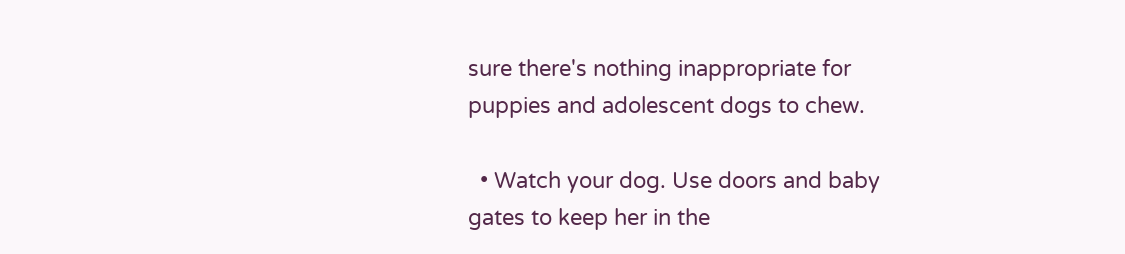sure there's nothing inappropriate for puppies and adolescent dogs to chew.

  • Watch your dog. Use doors and baby gates to keep her in the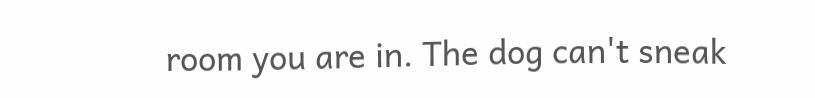room you are in. The dog can't sneak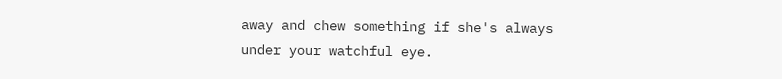away and chew something if she's always under your watchful eye.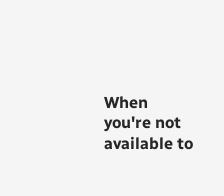When you're not available to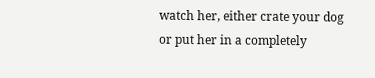watch her, either crate your dog or put her in a completely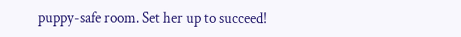puppy-safe room. Set her up to succeed!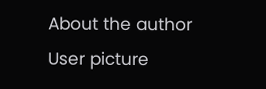About the author
User picture